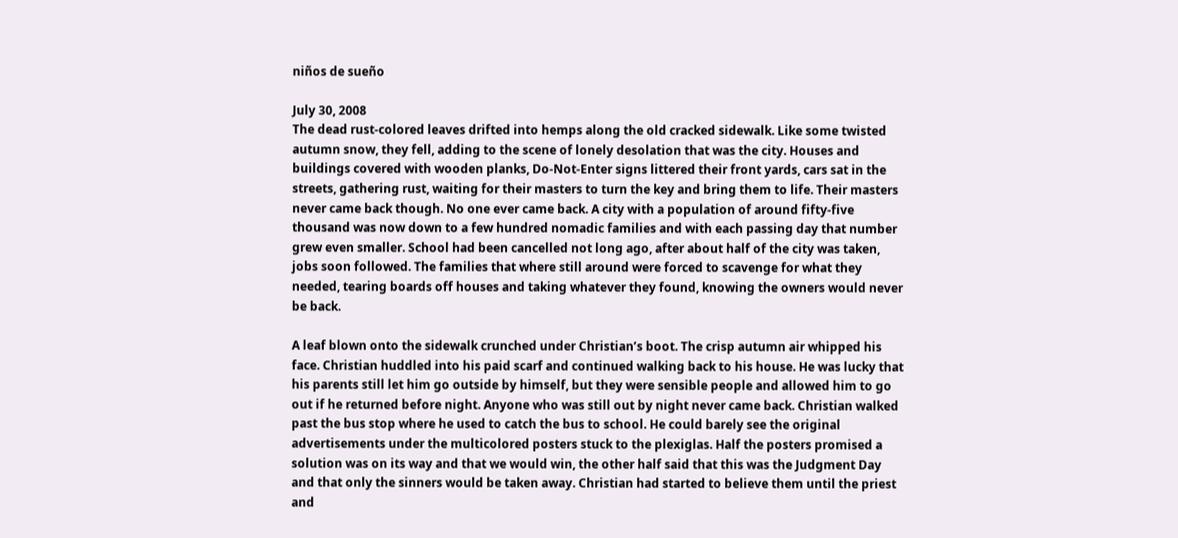niños de sueño

July 30, 2008
The dead rust-colored leaves drifted into hemps along the old cracked sidewalk. Like some twisted autumn snow, they fell, adding to the scene of lonely desolation that was the city. Houses and buildings covered with wooden planks, Do-Not-Enter signs littered their front yards, cars sat in the streets, gathering rust, waiting for their masters to turn the key and bring them to life. Their masters never came back though. No one ever came back. A city with a population of around fifty-five thousand was now down to a few hundred nomadic families and with each passing day that number grew even smaller. School had been cancelled not long ago, after about half of the city was taken, jobs soon followed. The families that where still around were forced to scavenge for what they needed, tearing boards off houses and taking whatever they found, knowing the owners would never be back.

A leaf blown onto the sidewalk crunched under Christian’s boot. The crisp autumn air whipped his face. Christian huddled into his paid scarf and continued walking back to his house. He was lucky that his parents still let him go outside by himself, but they were sensible people and allowed him to go out if he returned before night. Anyone who was still out by night never came back. Christian walked past the bus stop where he used to catch the bus to school. He could barely see the original advertisements under the multicolored posters stuck to the plexiglas. Half the posters promised a solution was on its way and that we would win, the other half said that this was the Judgment Day and that only the sinners would be taken away. Christian had started to believe them until the priest and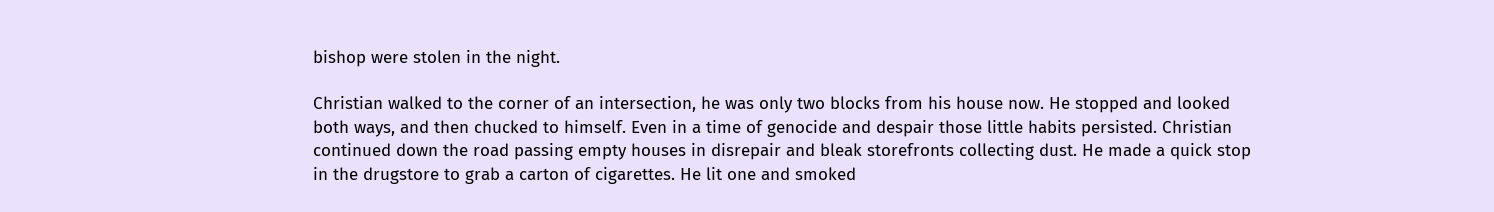bishop were stolen in the night.

Christian walked to the corner of an intersection, he was only two blocks from his house now. He stopped and looked both ways, and then chucked to himself. Even in a time of genocide and despair those little habits persisted. Christian continued down the road passing empty houses in disrepair and bleak storefronts collecting dust. He made a quick stop in the drugstore to grab a carton of cigarettes. He lit one and smoked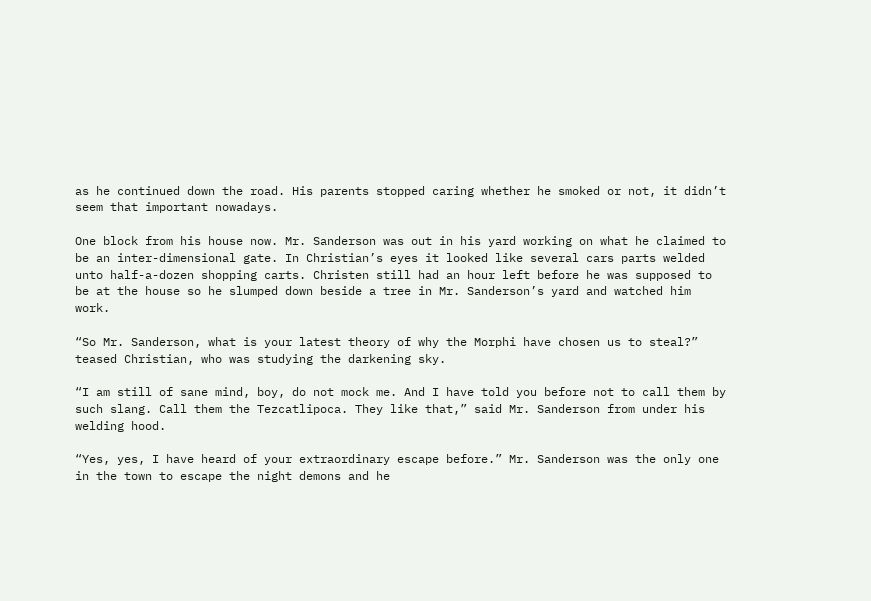as he continued down the road. His parents stopped caring whether he smoked or not, it didn’t seem that important nowadays.

One block from his house now. Mr. Sanderson was out in his yard working on what he claimed to be an inter-dimensional gate. In Christian’s eyes it looked like several cars parts welded unto half-a-dozen shopping carts. Christen still had an hour left before he was supposed to be at the house so he slumped down beside a tree in Mr. Sanderson’s yard and watched him work.

“So Mr. Sanderson, what is your latest theory of why the Morphi have chosen us to steal?” teased Christian, who was studying the darkening sky.

“I am still of sane mind, boy, do not mock me. And I have told you before not to call them by such slang. Call them the Tezcatlipoca. They like that,” said Mr. Sanderson from under his welding hood.

“Yes, yes, I have heard of your extraordinary escape before.” Mr. Sanderson was the only one in the town to escape the night demons and he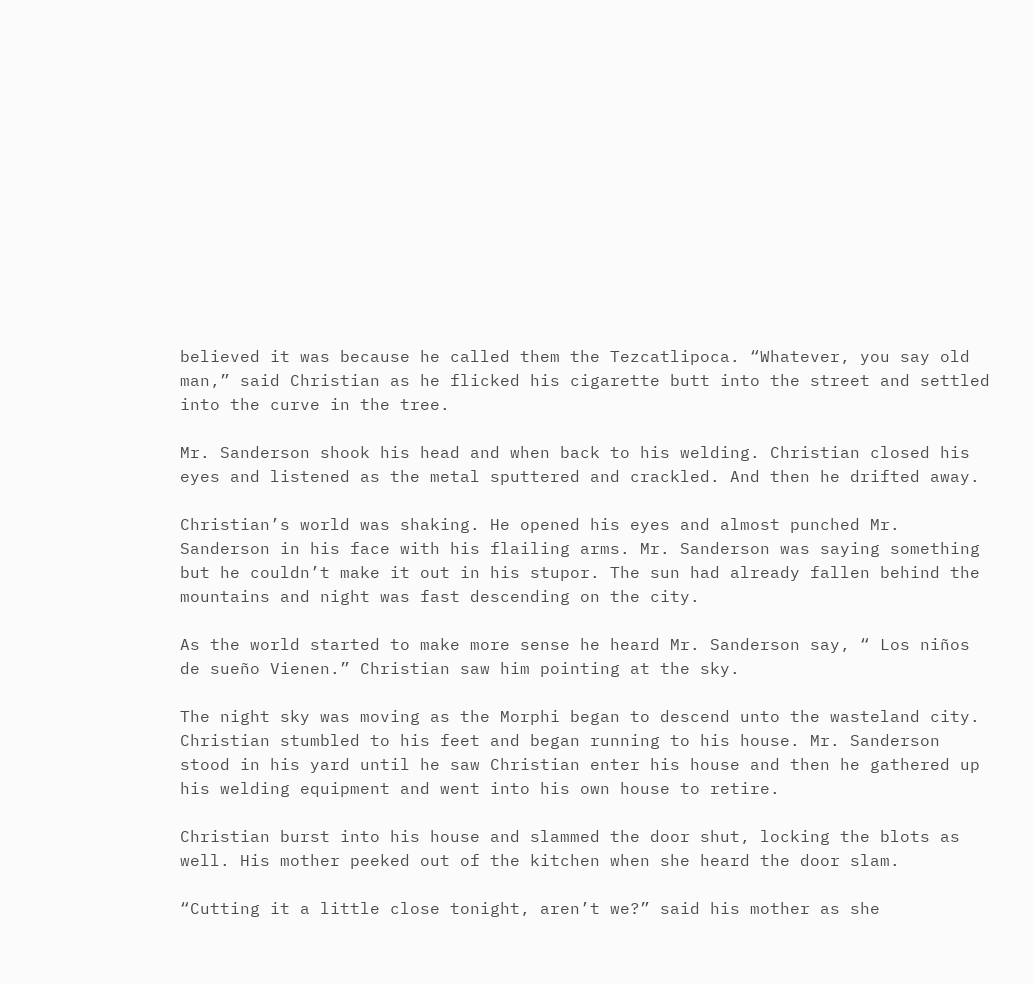believed it was because he called them the Tezcatlipoca. “Whatever, you say old man,” said Christian as he flicked his cigarette butt into the street and settled into the curve in the tree.

Mr. Sanderson shook his head and when back to his welding. Christian closed his eyes and listened as the metal sputtered and crackled. And then he drifted away.

Christian’s world was shaking. He opened his eyes and almost punched Mr. Sanderson in his face with his flailing arms. Mr. Sanderson was saying something but he couldn’t make it out in his stupor. The sun had already fallen behind the mountains and night was fast descending on the city.

As the world started to make more sense he heard Mr. Sanderson say, “ Los niños de sueño Vienen.” Christian saw him pointing at the sky.

The night sky was moving as the Morphi began to descend unto the wasteland city. Christian stumbled to his feet and began running to his house. Mr. Sanderson stood in his yard until he saw Christian enter his house and then he gathered up his welding equipment and went into his own house to retire.

Christian burst into his house and slammed the door shut, locking the blots as well. His mother peeked out of the kitchen when she heard the door slam.

“Cutting it a little close tonight, aren’t we?” said his mother as she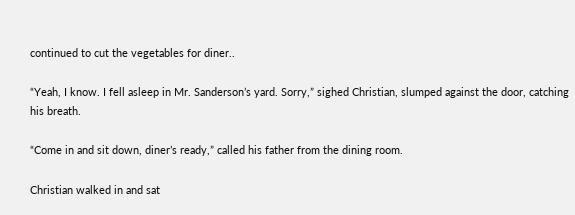continued to cut the vegetables for diner..

“Yeah, I know. I fell asleep in Mr. Sanderson’s yard. Sorry,” sighed Christian, slumped against the door, catching his breath.

“Come in and sit down, diner’s ready,” called his father from the dining room.

Christian walked in and sat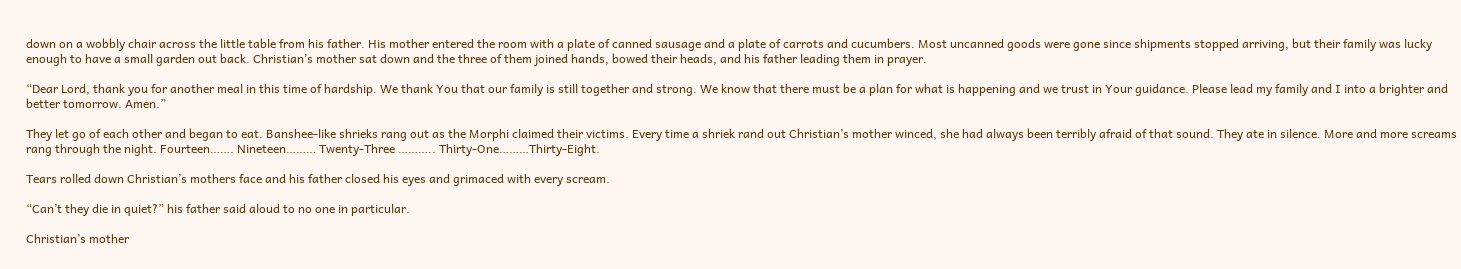down on a wobbly chair across the little table from his father. His mother entered the room with a plate of canned sausage and a plate of carrots and cucumbers. Most uncanned goods were gone since shipments stopped arriving, but their family was lucky enough to have a small garden out back. Christian’s mother sat down and the three of them joined hands, bowed their heads, and his father leading them in prayer.

“Dear Lord, thank you for another meal in this time of hardship. We thank You that our family is still together and strong. We know that there must be a plan for what is happening and we trust in Your guidance. Please lead my family and I into a brighter and better tomorrow. Amen.”

They let go of each other and began to eat. Banshee-like shrieks rang out as the Morphi claimed their victims. Every time a shriek rand out Christian’s mother winced, she had always been terribly afraid of that sound. They ate in silence. More and more screams rang through the night. Fourteen……. Nineteen……… Twenty-Three ……….. Thirty-One………Thirty-Eight.

Tears rolled down Christian’s mothers face and his father closed his eyes and grimaced with every scream.

“Can’t they die in quiet?” his father said aloud to no one in particular.

Christian’s mother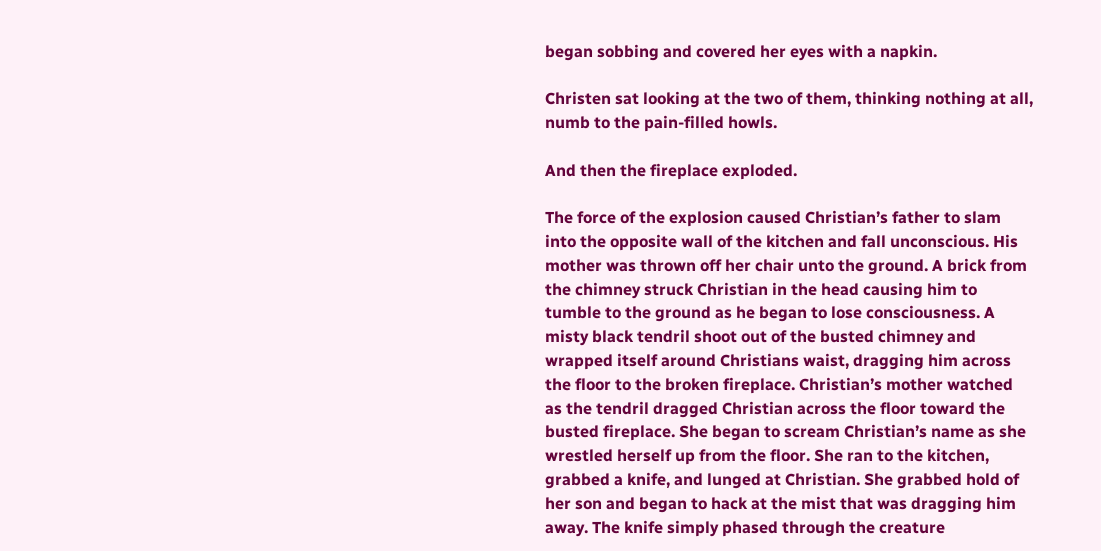began sobbing and covered her eyes with a napkin.

Christen sat looking at the two of them, thinking nothing at all, numb to the pain-filled howls.

And then the fireplace exploded.

The force of the explosion caused Christian’s father to slam into the opposite wall of the kitchen and fall unconscious. His mother was thrown off her chair unto the ground. A brick from the chimney struck Christian in the head causing him to tumble to the ground as he began to lose consciousness. A misty black tendril shoot out of the busted chimney and wrapped itself around Christians waist, dragging him across the floor to the broken fireplace. Christian’s mother watched as the tendril dragged Christian across the floor toward the busted fireplace. She began to scream Christian’s name as she wrestled herself up from the floor. She ran to the kitchen, grabbed a knife, and lunged at Christian. She grabbed hold of her son and began to hack at the mist that was dragging him away. The knife simply phased through the creature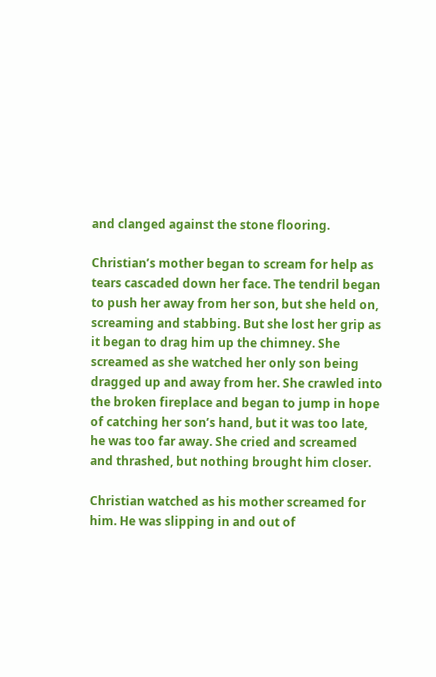and clanged against the stone flooring.

Christian’s mother began to scream for help as tears cascaded down her face. The tendril began to push her away from her son, but she held on, screaming and stabbing. But she lost her grip as it began to drag him up the chimney. She screamed as she watched her only son being dragged up and away from her. She crawled into the broken fireplace and began to jump in hope of catching her son’s hand, but it was too late, he was too far away. She cried and screamed and thrashed, but nothing brought him closer.

Christian watched as his mother screamed for him. He was slipping in and out of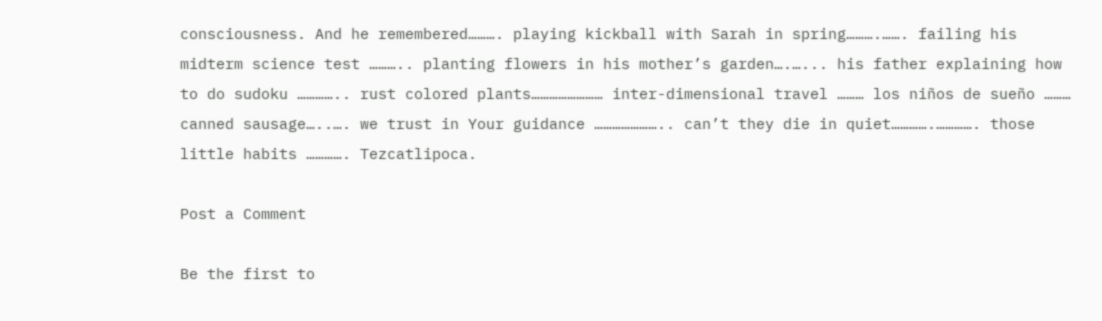consciousness. And he remembered………. playing kickball with Sarah in spring……….……. failing his midterm science test ……….. planting flowers in his mother’s garden….…... his father explaining how to do sudoku ………….. rust colored plants…………………… inter-dimensional travel ……… los niños de sueño ……… canned sausage…..…. we trust in Your guidance ………………….. can’t they die in quiet………….…………. those little habits …………. Tezcatlipoca.

Post a Comment

Be the first to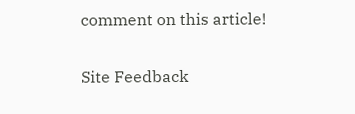comment on this article!

Site Feedback